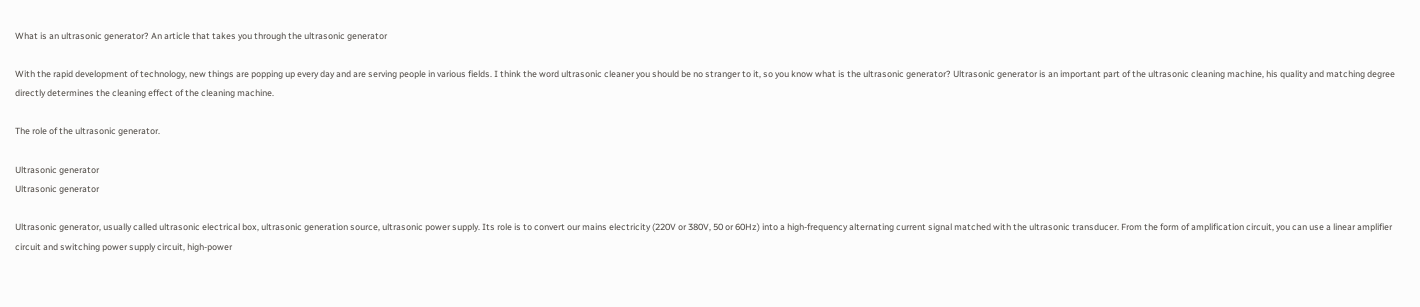What is an ultrasonic generator? An article that takes you through the ultrasonic generator

With the rapid development of technology, new things are popping up every day and are serving people in various fields. I think the word ultrasonic cleaner you should be no stranger to it, so you know what is the ultrasonic generator? Ultrasonic generator is an important part of the ultrasonic cleaning machine, his quality and matching degree directly determines the cleaning effect of the cleaning machine.

The role of the ultrasonic generator.

Ultrasonic generator
Ultrasonic generator

Ultrasonic generator, usually called ultrasonic electrical box, ultrasonic generation source, ultrasonic power supply. Its role is to convert our mains electricity (220V or 380V, 50 or 60Hz) into a high-frequency alternating current signal matched with the ultrasonic transducer. From the form of amplification circuit, you can use a linear amplifier circuit and switching power supply circuit, high-power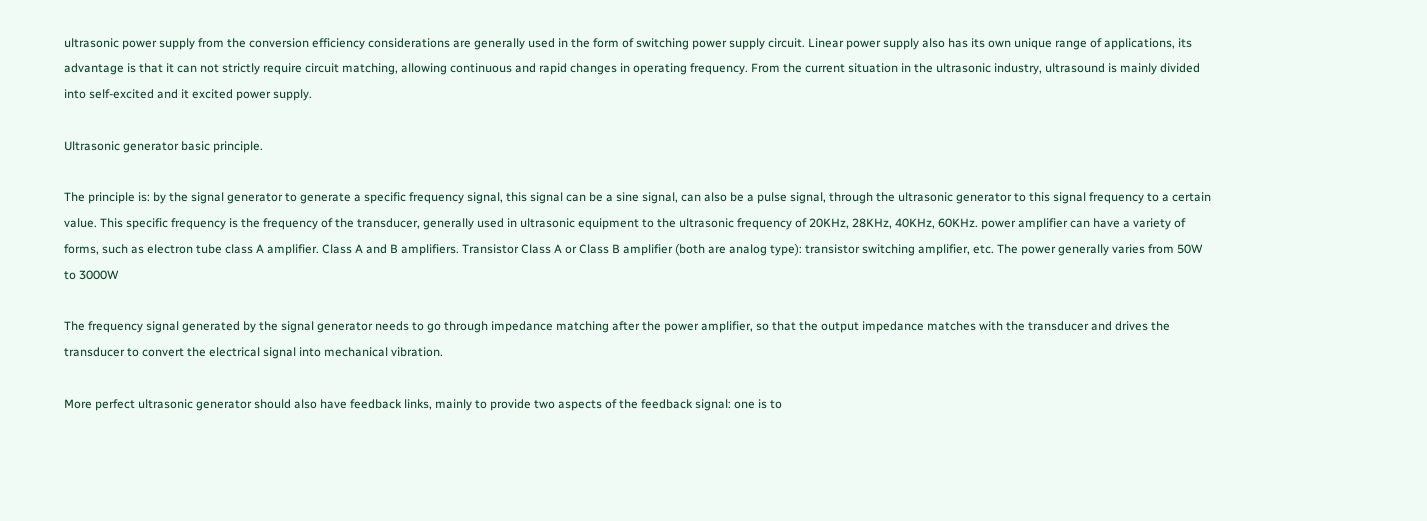ultrasonic power supply from the conversion efficiency considerations are generally used in the form of switching power supply circuit. Linear power supply also has its own unique range of applications, its advantage is that it can not strictly require circuit matching, allowing continuous and rapid changes in operating frequency. From the current situation in the ultrasonic industry, ultrasound is mainly divided into self-excited and it excited power supply.

Ultrasonic generator basic principle.

The principle is: by the signal generator to generate a specific frequency signal, this signal can be a sine signal, can also be a pulse signal, through the ultrasonic generator to this signal frequency to a certain value. This specific frequency is the frequency of the transducer, generally used in ultrasonic equipment to the ultrasonic frequency of 20KHz, 28KHz, 40KHz, 60KHz. power amplifier can have a variety of forms, such as electron tube class A amplifier. Class A and B amplifiers. Transistor Class A or Class B amplifier (both are analog type): transistor switching amplifier, etc. The power generally varies from 50W to 3000W

The frequency signal generated by the signal generator needs to go through impedance matching after the power amplifier, so that the output impedance matches with the transducer and drives the transducer to convert the electrical signal into mechanical vibration.

More perfect ultrasonic generator should also have feedback links, mainly to provide two aspects of the feedback signal: one is to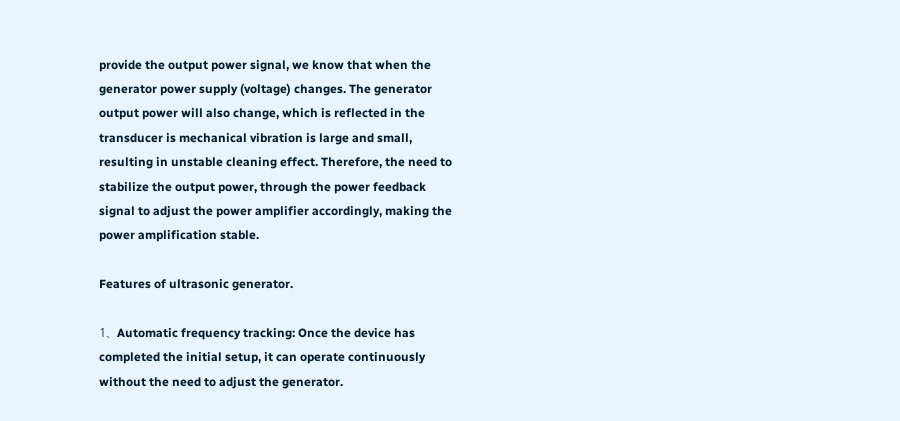provide the output power signal, we know that when the generator power supply (voltage) changes. The generator output power will also change, which is reflected in the transducer is mechanical vibration is large and small, resulting in unstable cleaning effect. Therefore, the need to stabilize the output power, through the power feedback signal to adjust the power amplifier accordingly, making the power amplification stable.

Features of ultrasonic generator.

1、Automatic frequency tracking: Once the device has completed the initial setup, it can operate continuously without the need to adjust the generator.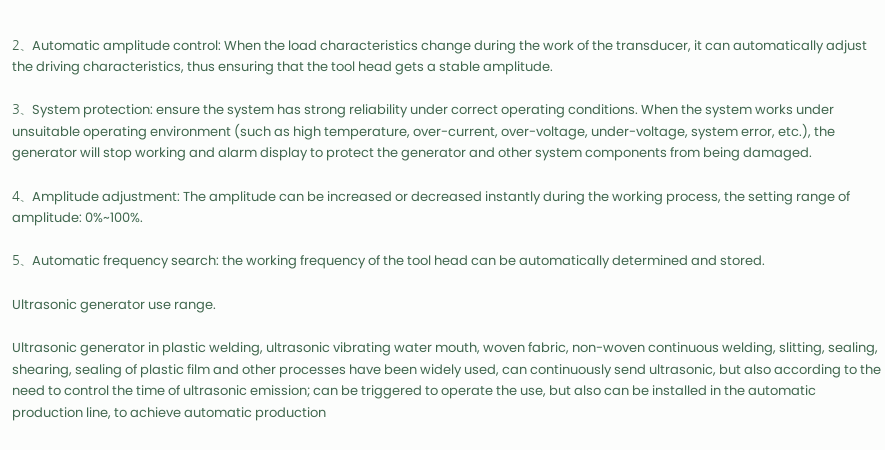2、Automatic amplitude control: When the load characteristics change during the work of the transducer, it can automatically adjust the driving characteristics, thus ensuring that the tool head gets a stable amplitude.

3、System protection: ensure the system has strong reliability under correct operating conditions. When the system works under unsuitable operating environment (such as high temperature, over-current, over-voltage, under-voltage, system error, etc.), the generator will stop working and alarm display to protect the generator and other system components from being damaged.

4、Amplitude adjustment: The amplitude can be increased or decreased instantly during the working process, the setting range of amplitude: 0%~100%.

5、Automatic frequency search: the working frequency of the tool head can be automatically determined and stored.

Ultrasonic generator use range.

Ultrasonic generator in plastic welding, ultrasonic vibrating water mouth, woven fabric, non-woven continuous welding, slitting, sealing, shearing, sealing of plastic film and other processes have been widely used, can continuously send ultrasonic, but also according to the need to control the time of ultrasonic emission; can be triggered to operate the use, but also can be installed in the automatic production line, to achieve automatic production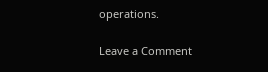operations.

Leave a Comment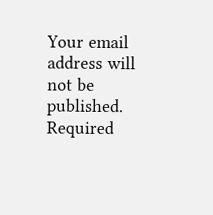Your email address will not be published. Required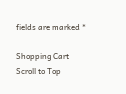fields are marked *

Shopping Cart
Scroll to Top